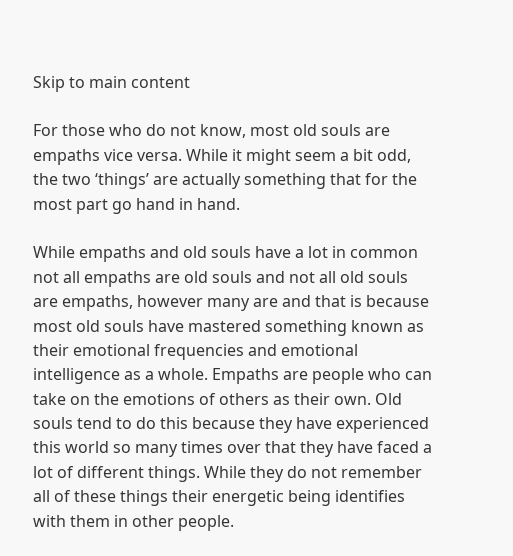Skip to main content

For those who do not know, most old souls are empaths vice versa. While it might seem a bit odd, the two ‘things’ are actually something that for the most part go hand in hand.

While empaths and old souls have a lot in common not all empaths are old souls and not all old souls are empaths, however many are and that is because most old souls have mastered something known as their emotional frequencies and emotional intelligence as a whole. Empaths are people who can take on the emotions of others as their own. Old souls tend to do this because they have experienced this world so many times over that they have faced a lot of different things. While they do not remember all of these things their energetic being identifies with them in other people.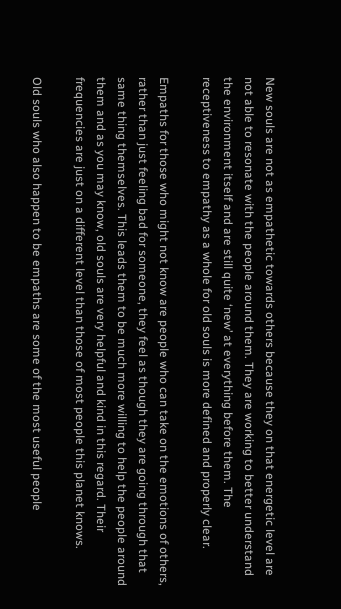New souls are not as empathetic towards others because they on that energetic level are not able to resonate with the people around them. They are working to better understand the environment itself and are still quite ‘new’ at everything before them. The receptiveness to empathy as a whole for old souls is more defined and properly clear.

Empaths for those who might not know are people who can take on the emotions of others, rather than just feeling bad for someone, they feel as though they are going through that same thing themselves. This leads them to be much more willing to help the people around them and as you may know, old souls are very helpful and kind in this regard. Their frequencies are just on a different level than those of most people this planet knows.

Old souls who also happen to be empaths are some of the most useful people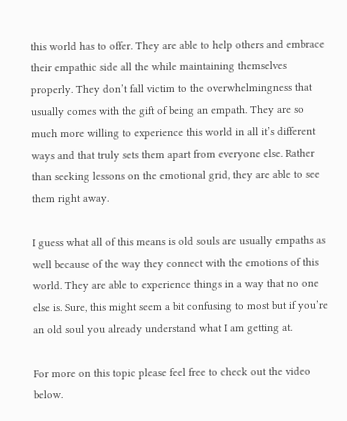this world has to offer. They are able to help others and embrace their empathic side all the while maintaining themselves properly. They don’t fall victim to the overwhelmingness that usually comes with the gift of being an empath. They are so much more willing to experience this world in all it’s different ways and that truly sets them apart from everyone else. Rather than seeking lessons on the emotional grid, they are able to see them right away.

I guess what all of this means is old souls are usually empaths as well because of the way they connect with the emotions of this world. They are able to experience things in a way that no one else is. Sure, this might seem a bit confusing to most but if you’re an old soul you already understand what I am getting at.

For more on this topic please feel free to check out the video below.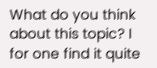What do you think about this topic? I for one find it quite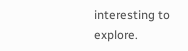interesting to explore.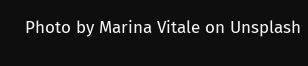Photo by Marina Vitale on Unsplash